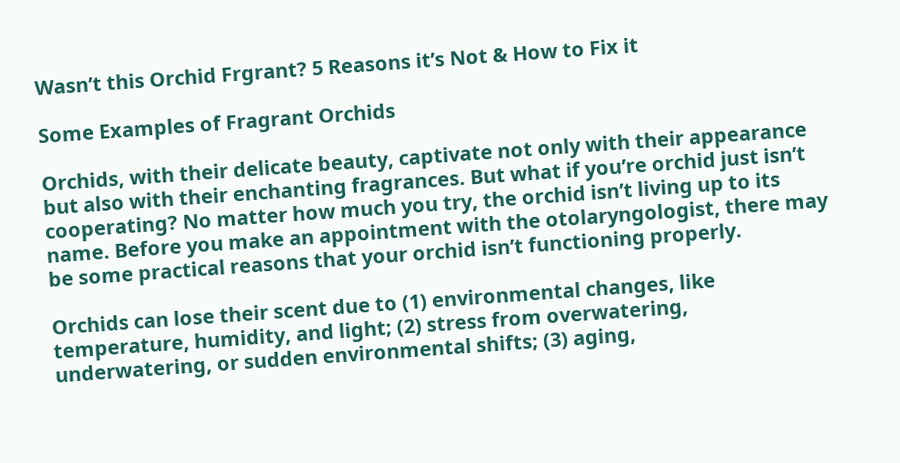Wasn’t this Orchid Frgrant? 5 Reasons it’s Not & How to Fix it

Some Examples of Fragrant Orchids

Orchids, with their delicate beauty, captivate not only with their appearance but also with their enchanting fragrances. But what if you’re orchid just isn’t cooperating? No matter how much you try, the orchid isn’t living up to its name. Before you make an appointment with the otolaryngologist, there may be some practical reasons that your orchid isn’t functioning properly.

Orchids can lose their scent due to (1) environmental changes, like temperature, humidity, and light; (2) stress from overwatering, underwatering, or sudden environmental shifts; (3) aging,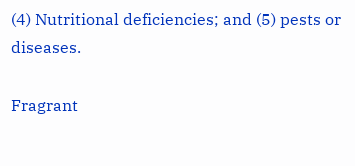(4) Nutritional deficiencies; and (5) pests or diseases.

Fragrant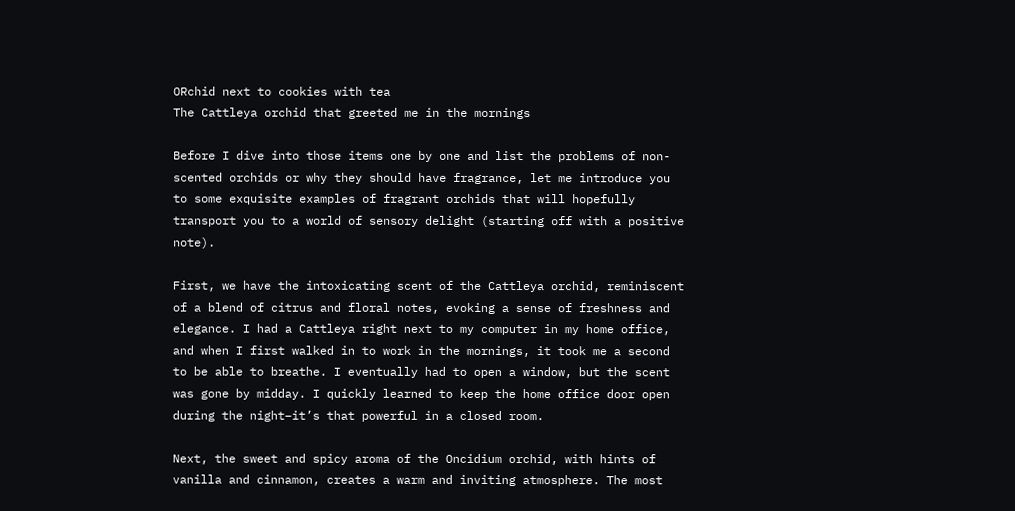ORchid next to cookies with tea
The Cattleya orchid that greeted me in the mornings

Before I dive into those items one by one and list the problems of non-scented orchids or why they should have fragrance, let me introduce you to some exquisite examples of fragrant orchids that will hopefully transport you to a world of sensory delight (starting off with a positive note).

First, we have the intoxicating scent of the Cattleya orchid, reminiscent of a blend of citrus and floral notes, evoking a sense of freshness and elegance. I had a Cattleya right next to my computer in my home office, and when I first walked in to work in the mornings, it took me a second to be able to breathe. I eventually had to open a window, but the scent was gone by midday. I quickly learned to keep the home office door open during the night–it’s that powerful in a closed room.

Next, the sweet and spicy aroma of the Oncidium orchid, with hints of vanilla and cinnamon, creates a warm and inviting atmosphere. The most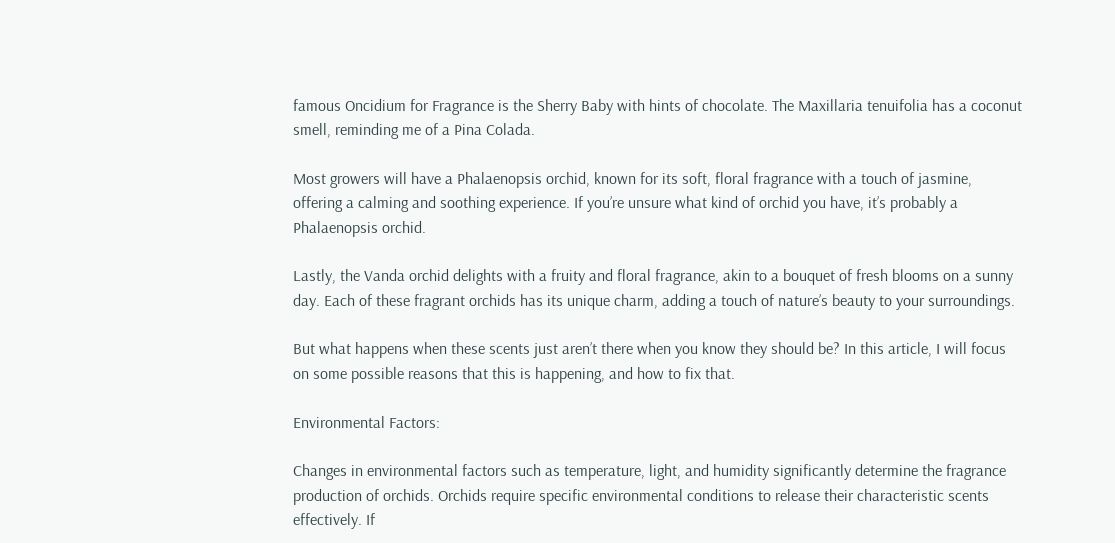famous Oncidium for Fragrance is the Sherry Baby with hints of chocolate. The Maxillaria tenuifolia has a coconut smell, reminding me of a Pina Colada.

Most growers will have a Phalaenopsis orchid, known for its soft, floral fragrance with a touch of jasmine, offering a calming and soothing experience. If you’re unsure what kind of orchid you have, it’s probably a Phalaenopsis orchid.

Lastly, the Vanda orchid delights with a fruity and floral fragrance, akin to a bouquet of fresh blooms on a sunny day. Each of these fragrant orchids has its unique charm, adding a touch of nature’s beauty to your surroundings.

But what happens when these scents just aren’t there when you know they should be? In this article, I will focus on some possible reasons that this is happening, and how to fix that.

Environmental Factors:

Changes in environmental factors such as temperature, light, and humidity significantly determine the fragrance production of orchids. Orchids require specific environmental conditions to release their characteristic scents effectively. If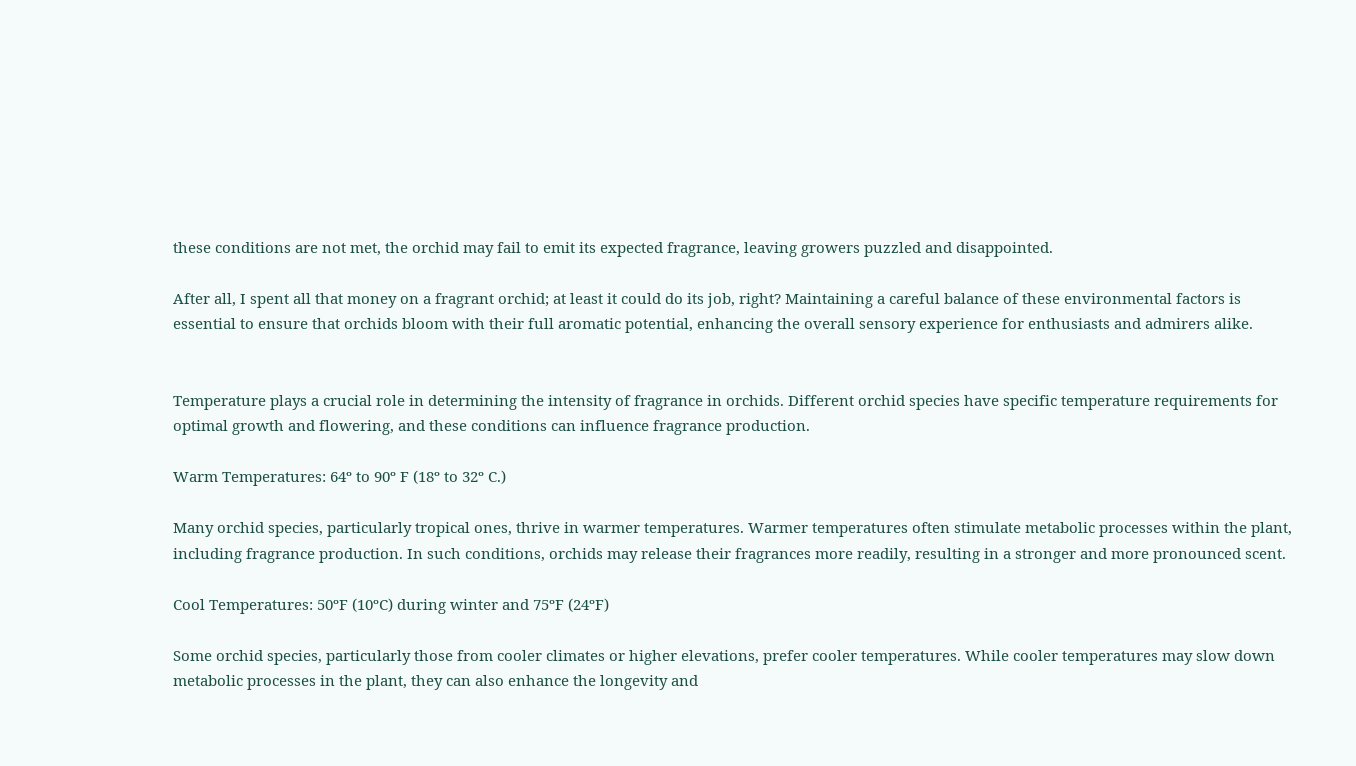these conditions are not met, the orchid may fail to emit its expected fragrance, leaving growers puzzled and disappointed.

After all, I spent all that money on a fragrant orchid; at least it could do its job, right? Maintaining a careful balance of these environmental factors is essential to ensure that orchids bloom with their full aromatic potential, enhancing the overall sensory experience for enthusiasts and admirers alike.


Temperature plays a crucial role in determining the intensity of fragrance in orchids. Different orchid species have specific temperature requirements for optimal growth and flowering, and these conditions can influence fragrance production.

Warm Temperatures: 64º to 90º F (18º to 32º C.)

Many orchid species, particularly tropical ones, thrive in warmer temperatures. Warmer temperatures often stimulate metabolic processes within the plant, including fragrance production. In such conditions, orchids may release their fragrances more readily, resulting in a stronger and more pronounced scent.

Cool Temperatures: 50ºF (10ºC) during winter and 75ºF (24ºF)

Some orchid species, particularly those from cooler climates or higher elevations, prefer cooler temperatures. While cooler temperatures may slow down metabolic processes in the plant, they can also enhance the longevity and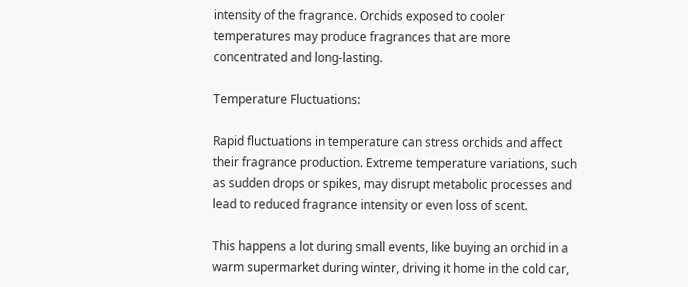intensity of the fragrance. Orchids exposed to cooler temperatures may produce fragrances that are more concentrated and long-lasting.

Temperature Fluctuations:

Rapid fluctuations in temperature can stress orchids and affect their fragrance production. Extreme temperature variations, such as sudden drops or spikes, may disrupt metabolic processes and lead to reduced fragrance intensity or even loss of scent.

This happens a lot during small events, like buying an orchid in a warm supermarket during winter, driving it home in the cold car,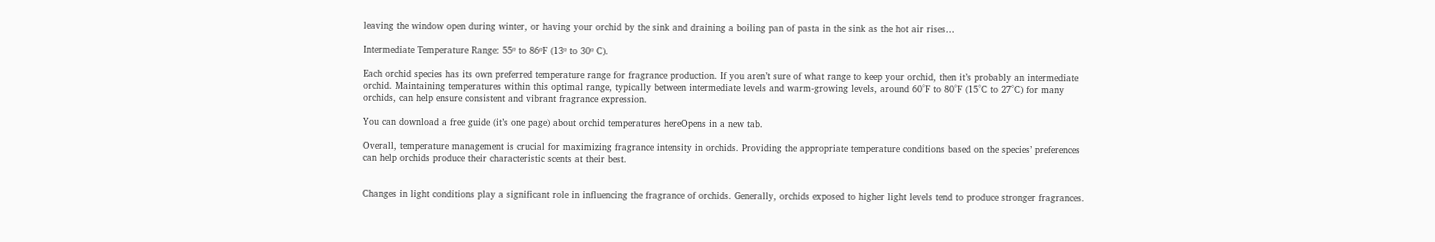leaving the window open during winter, or having your orchid by the sink and draining a boiling pan of pasta in the sink as the hot air rises…

Intermediate Temperature Range: 55º to 86ºF (13º to 30º C).

Each orchid species has its own preferred temperature range for fragrance production. If you aren’t sure of what range to keep your orchid, then it’s probably an intermediate orchid. Maintaining temperatures within this optimal range, typically between intermediate levels and warm-growing levels, around 60°F to 80°F (15°C to 27°C) for many orchids, can help ensure consistent and vibrant fragrance expression.

You can download a free guide (it’s one page) about orchid temperatures hereOpens in a new tab.

Overall, temperature management is crucial for maximizing fragrance intensity in orchids. Providing the appropriate temperature conditions based on the species’ preferences can help orchids produce their characteristic scents at their best.


Changes in light conditions play a significant role in influencing the fragrance of orchids. Generally, orchids exposed to higher light levels tend to produce stronger fragrances.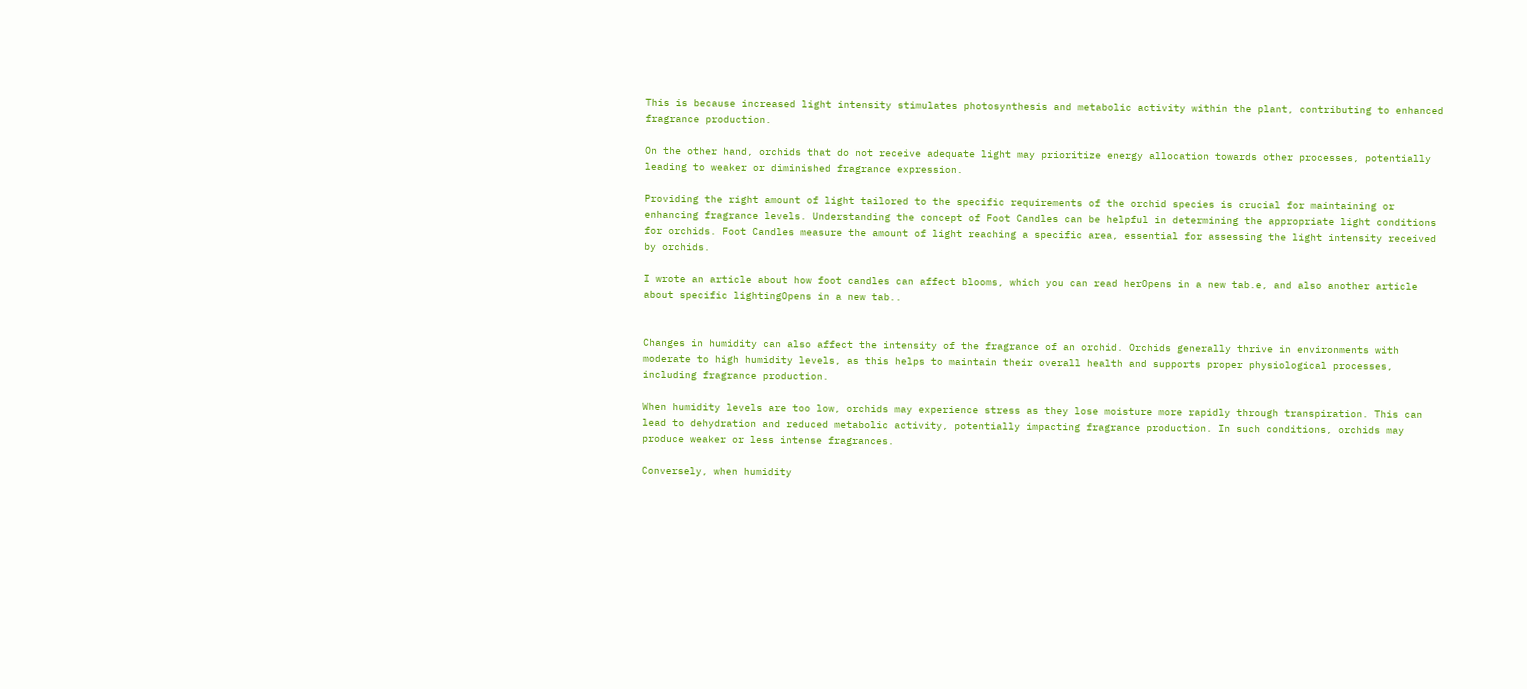This is because increased light intensity stimulates photosynthesis and metabolic activity within the plant, contributing to enhanced fragrance production.

On the other hand, orchids that do not receive adequate light may prioritize energy allocation towards other processes, potentially leading to weaker or diminished fragrance expression.

Providing the right amount of light tailored to the specific requirements of the orchid species is crucial for maintaining or enhancing fragrance levels. Understanding the concept of Foot Candles can be helpful in determining the appropriate light conditions for orchids. Foot Candles measure the amount of light reaching a specific area, essential for assessing the light intensity received by orchids.

I wrote an article about how foot candles can affect blooms, which you can read herOpens in a new tab.e, and also another article about specific lightingOpens in a new tab..


Changes in humidity can also affect the intensity of the fragrance of an orchid. Orchids generally thrive in environments with moderate to high humidity levels, as this helps to maintain their overall health and supports proper physiological processes, including fragrance production.

When humidity levels are too low, orchids may experience stress as they lose moisture more rapidly through transpiration. This can lead to dehydration and reduced metabolic activity, potentially impacting fragrance production. In such conditions, orchids may produce weaker or less intense fragrances.

Conversely, when humidity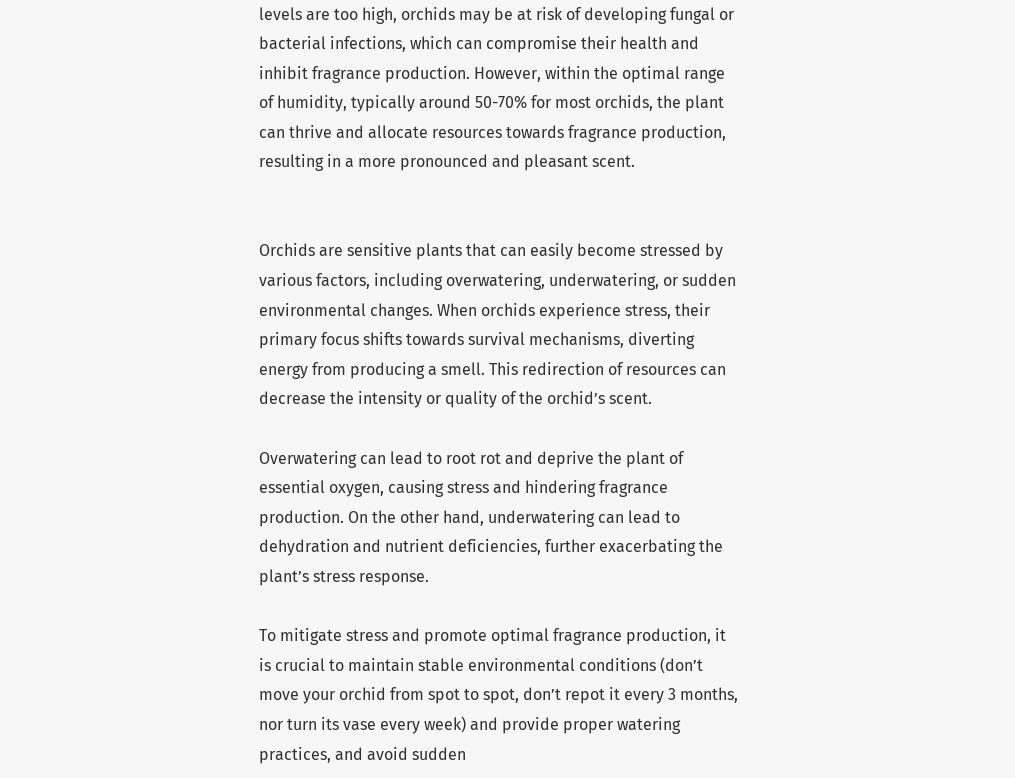levels are too high, orchids may be at risk of developing fungal or bacterial infections, which can compromise their health and inhibit fragrance production. However, within the optimal range of humidity, typically around 50-70% for most orchids, the plant can thrive and allocate resources towards fragrance production, resulting in a more pronounced and pleasant scent.


Orchids are sensitive plants that can easily become stressed by various factors, including overwatering, underwatering, or sudden environmental changes. When orchids experience stress, their primary focus shifts towards survival mechanisms, diverting energy from producing a smell. This redirection of resources can decrease the intensity or quality of the orchid’s scent.

Overwatering can lead to root rot and deprive the plant of essential oxygen, causing stress and hindering fragrance production. On the other hand, underwatering can lead to dehydration and nutrient deficiencies, further exacerbating the plant’s stress response.

To mitigate stress and promote optimal fragrance production, it is crucial to maintain stable environmental conditions (don’t move your orchid from spot to spot, don’t repot it every 3 months, nor turn its vase every week) and provide proper watering practices, and avoid sudden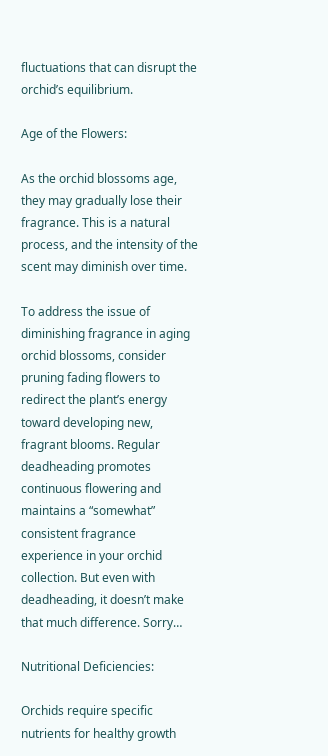fluctuations that can disrupt the orchid’s equilibrium.

Age of the Flowers:

As the orchid blossoms age, they may gradually lose their fragrance. This is a natural process, and the intensity of the scent may diminish over time.

To address the issue of diminishing fragrance in aging orchid blossoms, consider pruning fading flowers to redirect the plant’s energy toward developing new, fragrant blooms. Regular deadheading promotes continuous flowering and maintains a “somewhat” consistent fragrance experience in your orchid collection. But even with deadheading, it doesn’t make that much difference. Sorry…

Nutritional Deficiencies:

Orchids require specific nutrients for healthy growth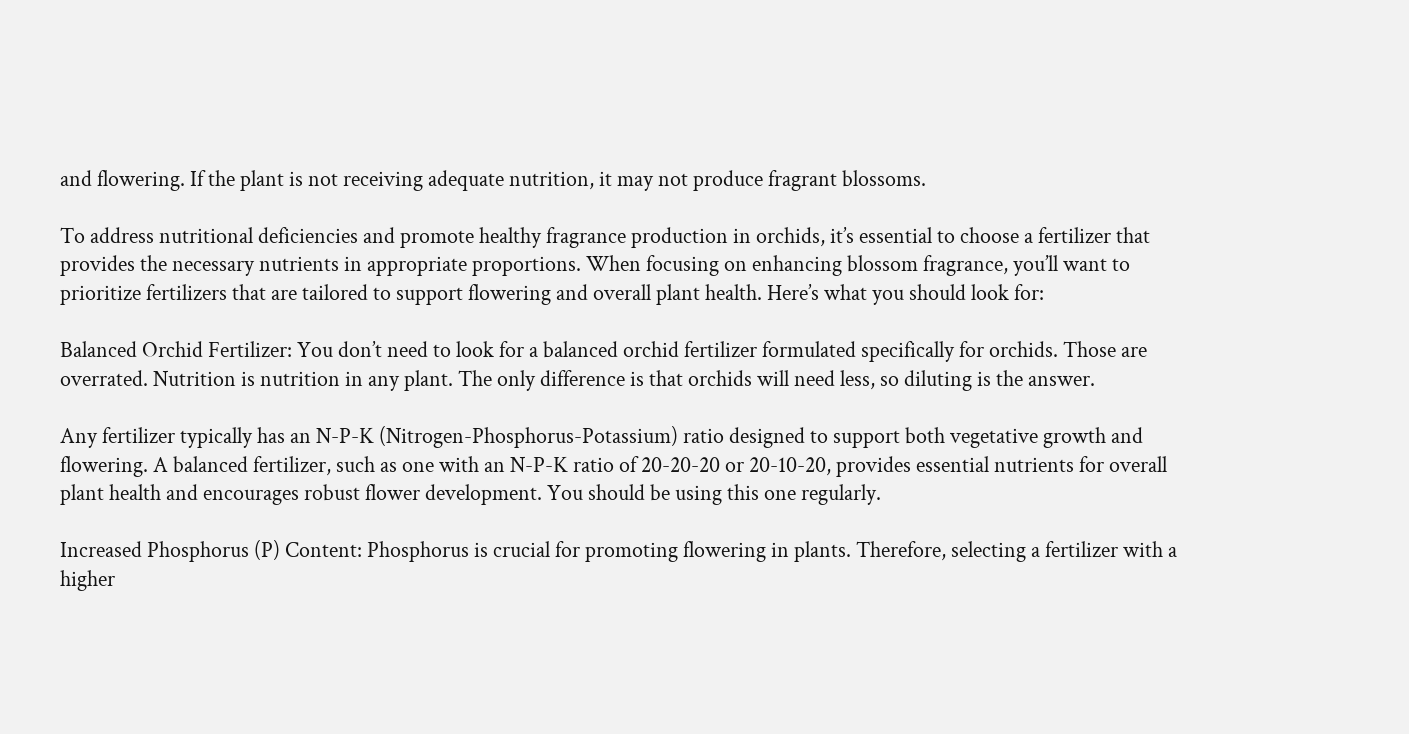and flowering. If the plant is not receiving adequate nutrition, it may not produce fragrant blossoms.

To address nutritional deficiencies and promote healthy fragrance production in orchids, it’s essential to choose a fertilizer that provides the necessary nutrients in appropriate proportions. When focusing on enhancing blossom fragrance, you’ll want to prioritize fertilizers that are tailored to support flowering and overall plant health. Here’s what you should look for:

Balanced Orchid Fertilizer: You don’t need to look for a balanced orchid fertilizer formulated specifically for orchids. Those are overrated. Nutrition is nutrition in any plant. The only difference is that orchids will need less, so diluting is the answer.

Any fertilizer typically has an N-P-K (Nitrogen-Phosphorus-Potassium) ratio designed to support both vegetative growth and flowering. A balanced fertilizer, such as one with an N-P-K ratio of 20-20-20 or 20-10-20, provides essential nutrients for overall plant health and encourages robust flower development. You should be using this one regularly.

Increased Phosphorus (P) Content: Phosphorus is crucial for promoting flowering in plants. Therefore, selecting a fertilizer with a higher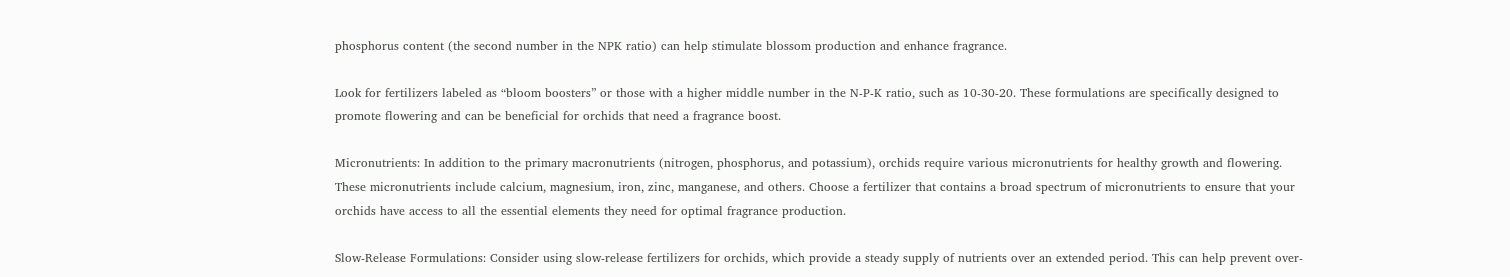phosphorus content (the second number in the NPK ratio) can help stimulate blossom production and enhance fragrance.

Look for fertilizers labeled as “bloom boosters” or those with a higher middle number in the N-P-K ratio, such as 10-30-20. These formulations are specifically designed to promote flowering and can be beneficial for orchids that need a fragrance boost.

Micronutrients: In addition to the primary macronutrients (nitrogen, phosphorus, and potassium), orchids require various micronutrients for healthy growth and flowering. These micronutrients include calcium, magnesium, iron, zinc, manganese, and others. Choose a fertilizer that contains a broad spectrum of micronutrients to ensure that your orchids have access to all the essential elements they need for optimal fragrance production.

Slow-Release Formulations: Consider using slow-release fertilizers for orchids, which provide a steady supply of nutrients over an extended period. This can help prevent over-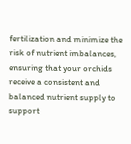fertilization and minimize the risk of nutrient imbalances, ensuring that your orchids receive a consistent and balanced nutrient supply to support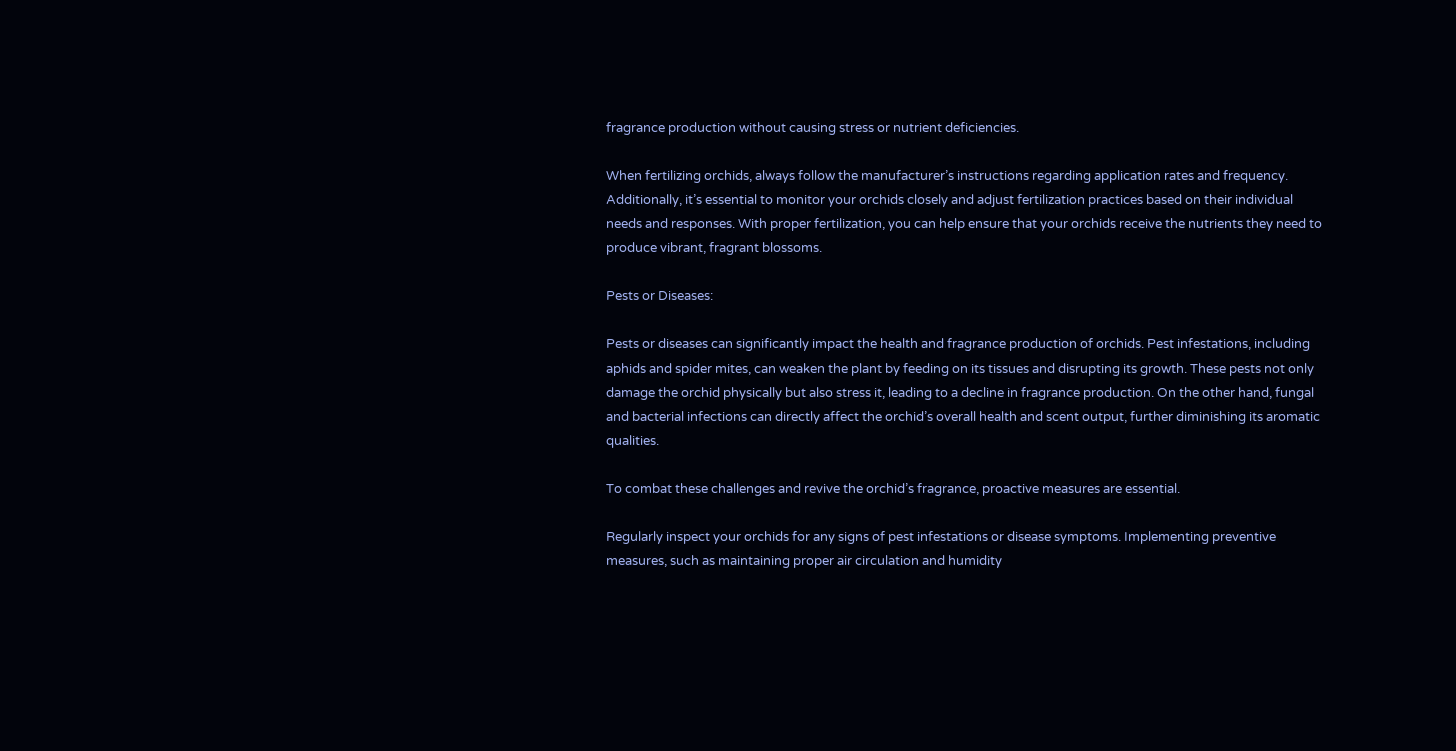fragrance production without causing stress or nutrient deficiencies.

When fertilizing orchids, always follow the manufacturer’s instructions regarding application rates and frequency. Additionally, it’s essential to monitor your orchids closely and adjust fertilization practices based on their individual needs and responses. With proper fertilization, you can help ensure that your orchids receive the nutrients they need to produce vibrant, fragrant blossoms.

Pests or Diseases:

Pests or diseases can significantly impact the health and fragrance production of orchids. Pest infestations, including aphids and spider mites, can weaken the plant by feeding on its tissues and disrupting its growth. These pests not only damage the orchid physically but also stress it, leading to a decline in fragrance production. On the other hand, fungal and bacterial infections can directly affect the orchid’s overall health and scent output, further diminishing its aromatic qualities.

To combat these challenges and revive the orchid’s fragrance, proactive measures are essential.

Regularly inspect your orchids for any signs of pest infestations or disease symptoms. Implementing preventive measures, such as maintaining proper air circulation and humidity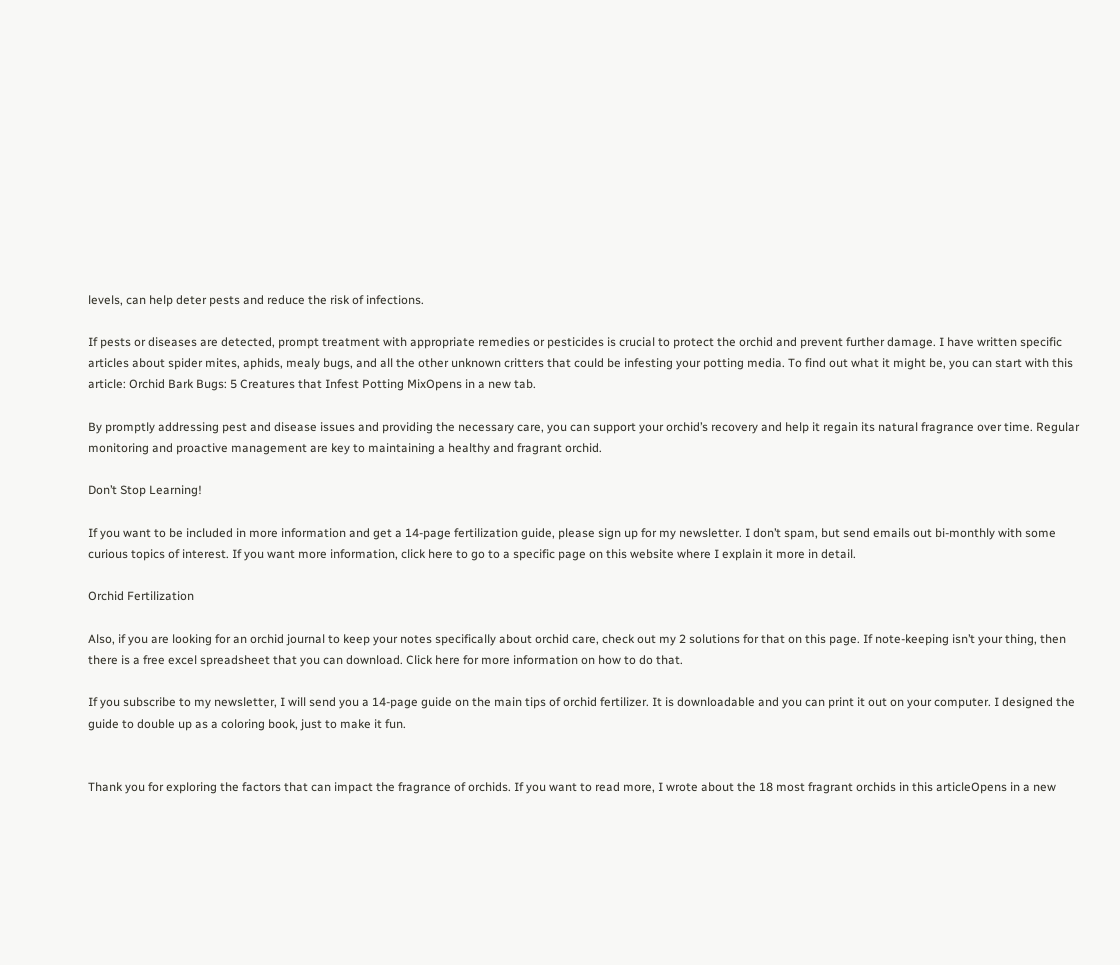levels, can help deter pests and reduce the risk of infections.

If pests or diseases are detected, prompt treatment with appropriate remedies or pesticides is crucial to protect the orchid and prevent further damage. I have written specific articles about spider mites, aphids, mealy bugs, and all the other unknown critters that could be infesting your potting media. To find out what it might be, you can start with this article: Orchid Bark Bugs: 5 Creatures that Infest Potting MixOpens in a new tab.

By promptly addressing pest and disease issues and providing the necessary care, you can support your orchid’s recovery and help it regain its natural fragrance over time. Regular monitoring and proactive management are key to maintaining a healthy and fragrant orchid.

Don’t Stop Learning!

If you want to be included in more information and get a 14-page fertilization guide, please sign up for my newsletter. I don’t spam, but send emails out bi-monthly with some curious topics of interest. If you want more information, click here to go to a specific page on this website where I explain it more in detail.

Orchid Fertilization

Also, if you are looking for an orchid journal to keep your notes specifically about orchid care, check out my 2 solutions for that on this page. If note-keeping isn’t your thing, then there is a free excel spreadsheet that you can download. Click here for more information on how to do that.

If you subscribe to my newsletter, I will send you a 14-page guide on the main tips of orchid fertilizer. It is downloadable and you can print it out on your computer. I designed the guide to double up as a coloring book, just to make it fun.


Thank you for exploring the factors that can impact the fragrance of orchids. If you want to read more, I wrote about the 18 most fragrant orchids in this articleOpens in a new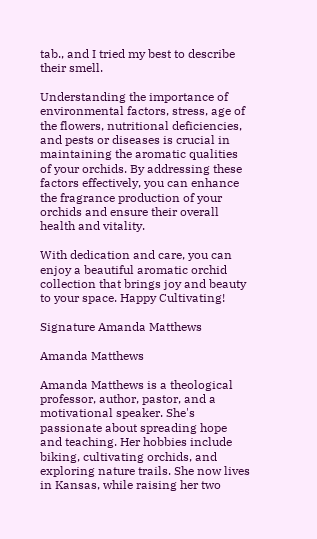tab., and I tried my best to describe their smell.

Understanding the importance of environmental factors, stress, age of the flowers, nutritional deficiencies, and pests or diseases is crucial in maintaining the aromatic qualities of your orchids. By addressing these factors effectively, you can enhance the fragrance production of your orchids and ensure their overall health and vitality.

With dedication and care, you can enjoy a beautiful aromatic orchid collection that brings joy and beauty to your space. Happy Cultivating!

Signature Amanda Matthews

Amanda Matthews

Amanda Matthews is a theological professor, author, pastor, and a motivational speaker. She's passionate about spreading hope and teaching. Her hobbies include biking, cultivating orchids, and exploring nature trails. She now lives in Kansas, while raising her two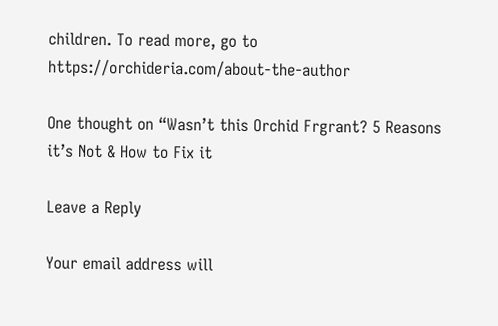children. To read more, go to https://orchideria.com/about-the-author

One thought on “Wasn’t this Orchid Frgrant? 5 Reasons it’s Not & How to Fix it

Leave a Reply

Your email address will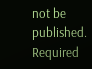not be published. Required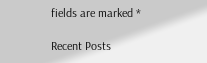fields are marked *

Recent Posts